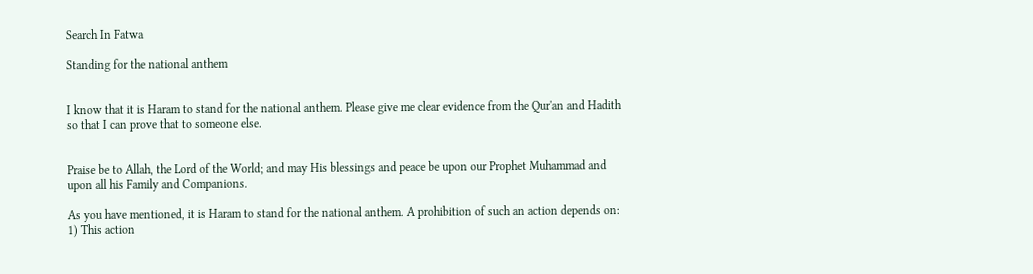Search In Fatwa

Standing for the national anthem


I know that it is Haram to stand for the national anthem. Please give me clear evidence from the Qur'an and Hadith so that I can prove that to someone else.


Praise be to Allah, the Lord of the World; and may His blessings and peace be upon our Prophet Muhammad and upon all his Family and Companions.

As you have mentioned, it is Haram to stand for the national anthem. A prohibition of such an action depends on:
1) This action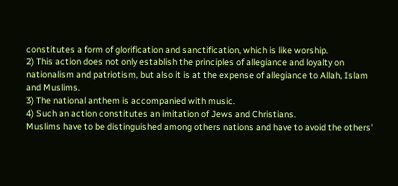constitutes a form of glorification and sanctification, which is like worship.
2) This action does not only establish the principles of allegiance and loyalty on nationalism and patriotism, but also it is at the expense of allegiance to Allah, Islam and Muslims.
3) The national anthem is accompanied with music.
4) Such an action constitutes an imitation of Jews and Christians.
Muslims have to be distinguished among others nations and have to avoid the others'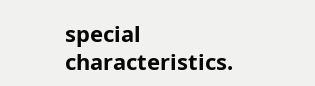special characteristics.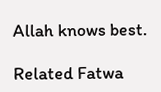Allah knows best.

Related Fatwa